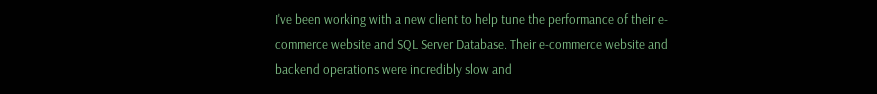I've been working with a new client to help tune the performance of their e-commerce website and SQL Server Database. Their e-commerce website and backend operations were incredibly slow and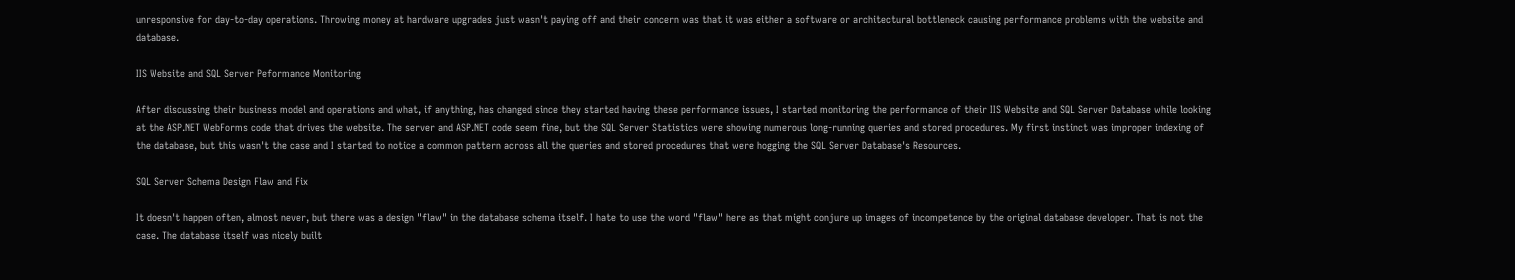unresponsive for day-to-day operations. Throwing money at hardware upgrades just wasn't paying off and their concern was that it was either a software or architectural bottleneck causing performance problems with the website and database.

IIS Website and SQL Server Peformance Monitoring

After discussing their business model and operations and what, if anything, has changed since they started having these performance issues, I started monitoring the performance of their IIS Website and SQL Server Database while looking at the ASP.NET WebForms code that drives the website. The server and ASP.NET code seem fine, but the SQL Server Statistics were showing numerous long-running queries and stored procedures. My first instinct was improper indexing of the database, but this wasn't the case and I started to notice a common pattern across all the queries and stored procedures that were hogging the SQL Server Database's Resources.

SQL Server Schema Design Flaw and Fix

It doesn't happen often, almost never, but there was a design "flaw" in the database schema itself. I hate to use the word "flaw" here as that might conjure up images of incompetence by the original database developer. That is not the case. The database itself was nicely built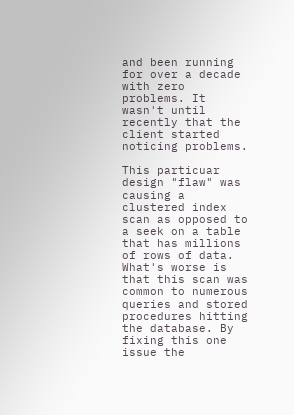and been running for over a decade with zero problems. It wasn't until recently that the client started noticing problems.

This particuar design "flaw" was causing a clustered index scan as opposed to a seek on a table that has millions of rows of data. What's worse is that this scan was common to numerous queries and stored procedures hitting the database. By fixing this one issue the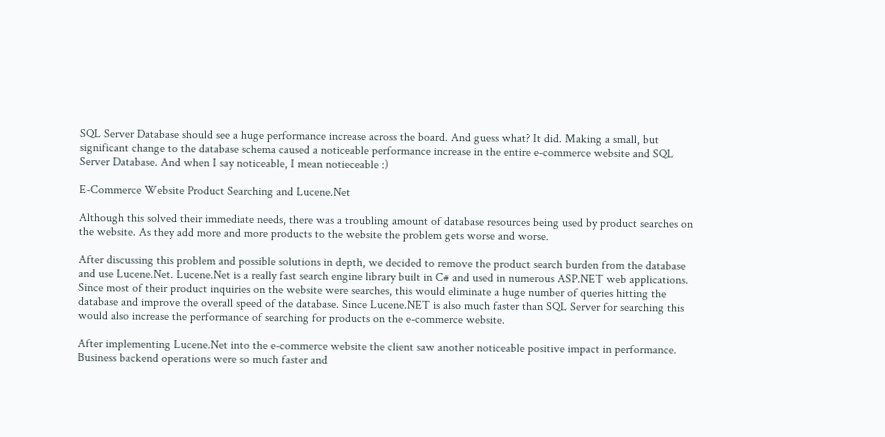SQL Server Database should see a huge performance increase across the board. And guess what? It did. Making a small, but significant change to the database schema caused a noticeable performance increase in the entire e-commerce website and SQL Server Database. And when I say noticeable, I mean notieceable :)

E-Commerce Website Product Searching and Lucene.Net

Although this solved their immediate needs, there was a troubling amount of database resources being used by product searches on the website. As they add more and more products to the website the problem gets worse and worse.

After discussing this problem and possible solutions in depth, we decided to remove the product search burden from the database and use Lucene.Net. Lucene.Net is a really fast search engine library built in C# and used in numerous ASP.NET web applications. Since most of their product inquiries on the website were searches, this would eliminate a huge number of queries hitting the database and improve the overall speed of the database. Since Lucene.NET is also much faster than SQL Server for searching this would also increase the performance of searching for products on the e-commerce website.

After implementing Lucene.Net into the e-commerce website the client saw another noticeable positive impact in performance. Business backend operations were so much faster and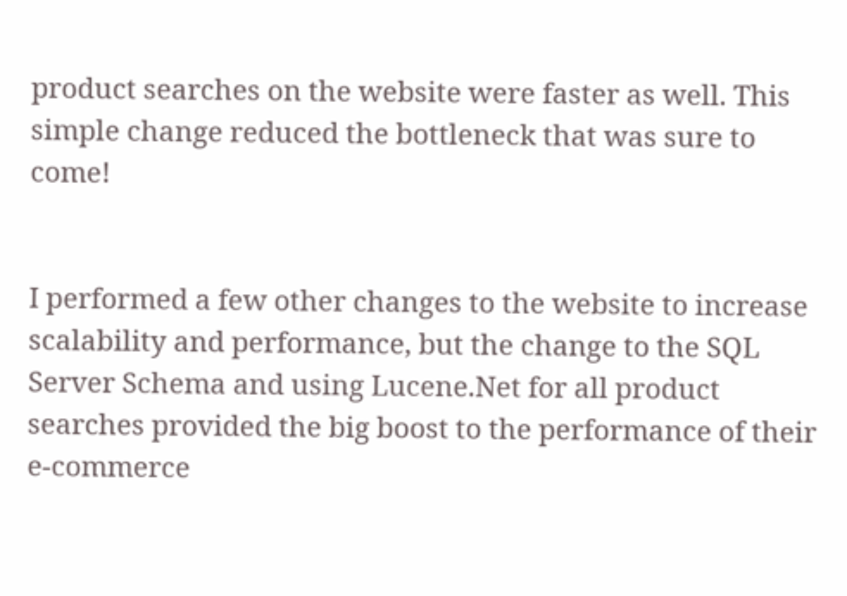product searches on the website were faster as well. This simple change reduced the bottleneck that was sure to come!


I performed a few other changes to the website to increase scalability and performance, but the change to the SQL Server Schema and using Lucene.Net for all product searches provided the big boost to the performance of their e-commerce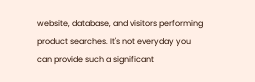website, database, and visitors performing product searches. It's not everyday you can provide such a significant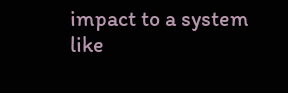impact to a system like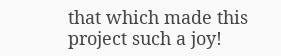that which made this project such a joy!